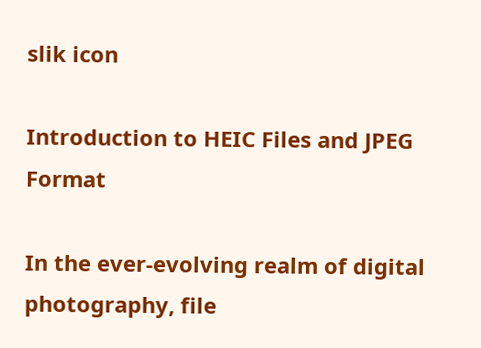slik icon

Introduction to HEIC Files and JPEG Format

In the ever-evolving realm of digital photography, file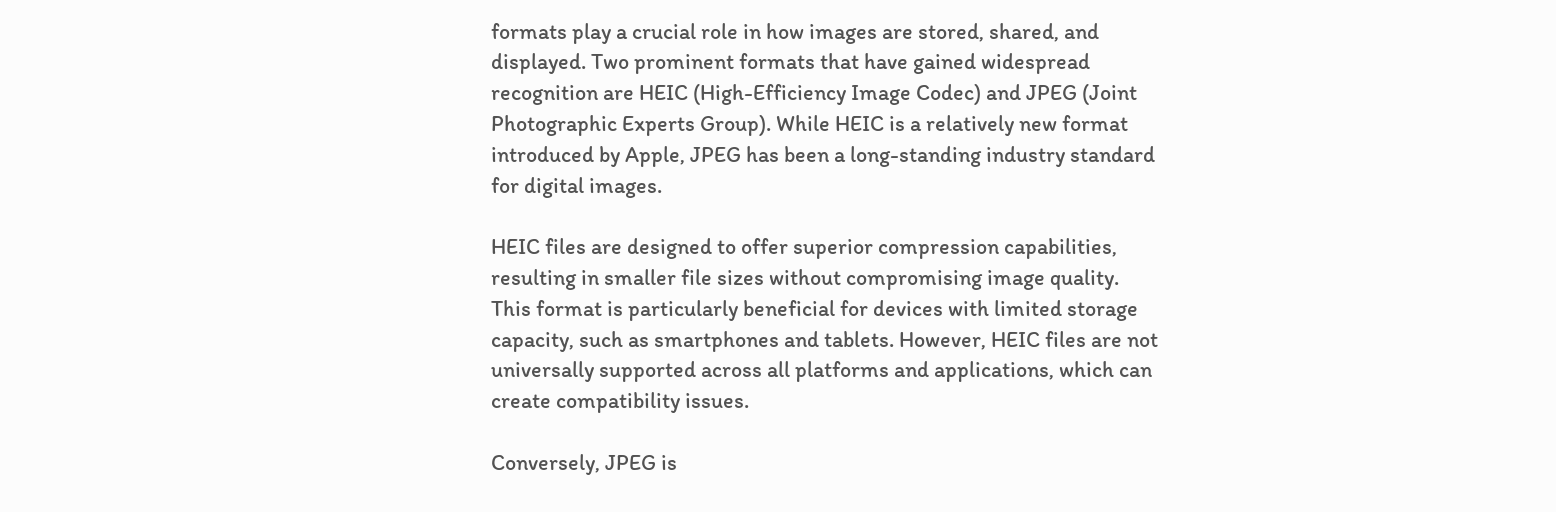formats play a crucial role in how images are stored, shared, and displayed. Two prominent formats that have gained widespread recognition are HEIC (High-Efficiency Image Codec) and JPEG (Joint Photographic Experts Group). While HEIC is a relatively new format introduced by Apple, JPEG has been a long-standing industry standard for digital images.

HEIC files are designed to offer superior compression capabilities, resulting in smaller file sizes without compromising image quality. This format is particularly beneficial for devices with limited storage capacity, such as smartphones and tablets. However, HEIC files are not universally supported across all platforms and applications, which can create compatibility issues.

Conversely, JPEG is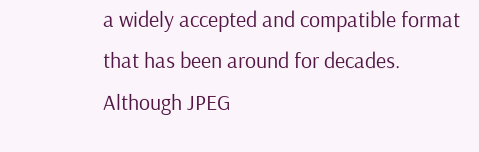a widely accepted and compatible format that has been around for decades. Although JPEG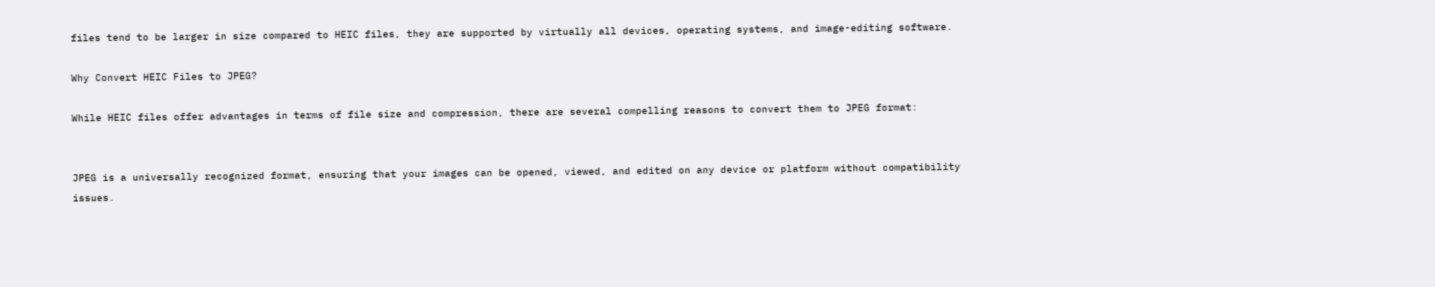files tend to be larger in size compared to HEIC files, they are supported by virtually all devices, operating systems, and image-editing software.

Why Convert HEIC Files to JPEG?

While HEIC files offer advantages in terms of file size and compression, there are several compelling reasons to convert them to JPEG format:


JPEG is a universally recognized format, ensuring that your images can be opened, viewed, and edited on any device or platform without compatibility issues.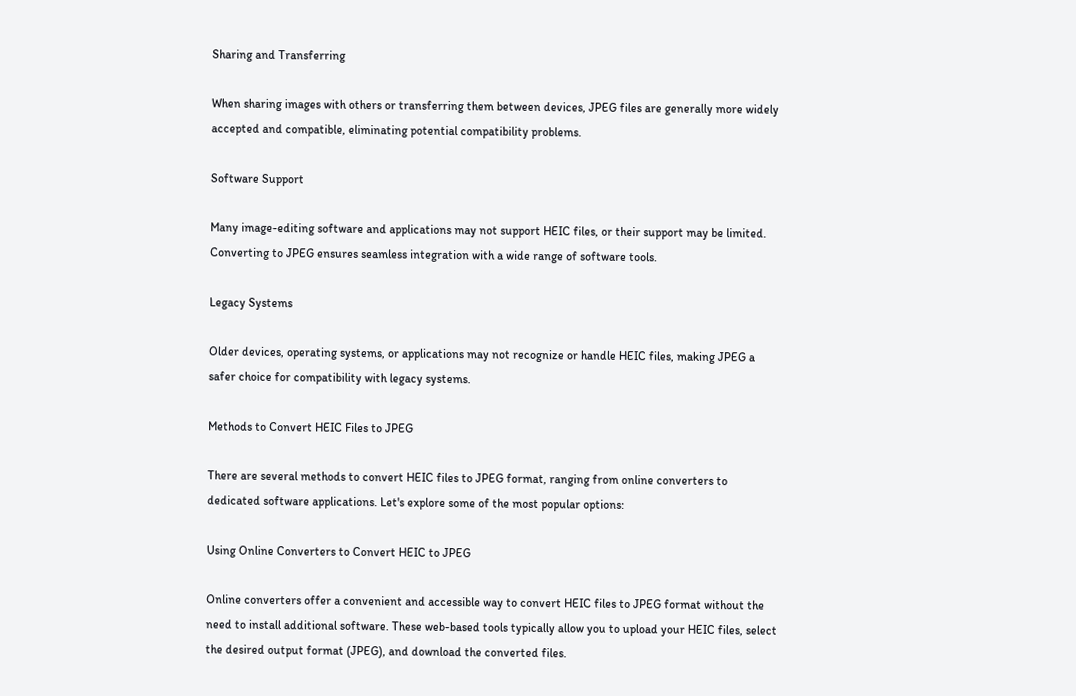Sharing and Transferring

When sharing images with others or transferring them between devices, JPEG files are generally more widely accepted and compatible, eliminating potential compatibility problems.

Software Support

Many image-editing software and applications may not support HEIC files, or their support may be limited. Converting to JPEG ensures seamless integration with a wide range of software tools.

Legacy Systems

Older devices, operating systems, or applications may not recognize or handle HEIC files, making JPEG a safer choice for compatibility with legacy systems.

Methods to Convert HEIC Files to JPEG

There are several methods to convert HEIC files to JPEG format, ranging from online converters to dedicated software applications. Let's explore some of the most popular options:

Using Online Converters to Convert HEIC to JPEG

Online converters offer a convenient and accessible way to convert HEIC files to JPEG format without the need to install additional software. These web-based tools typically allow you to upload your HEIC files, select the desired output format (JPEG), and download the converted files.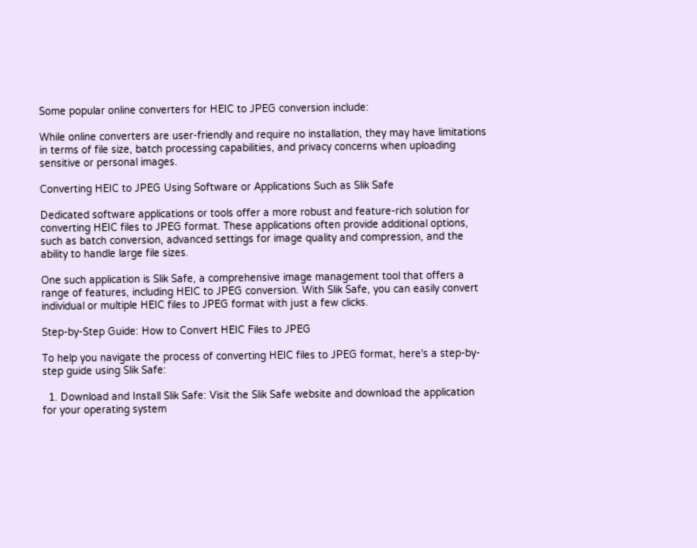Some popular online converters for HEIC to JPEG conversion include:

While online converters are user-friendly and require no installation, they may have limitations in terms of file size, batch processing capabilities, and privacy concerns when uploading sensitive or personal images.

Converting HEIC to JPEG Using Software or Applications Such as Slik Safe

Dedicated software applications or tools offer a more robust and feature-rich solution for converting HEIC files to JPEG format. These applications often provide additional options, such as batch conversion, advanced settings for image quality and compression, and the ability to handle large file sizes.

One such application is Slik Safe, a comprehensive image management tool that offers a range of features, including HEIC to JPEG conversion. With Slik Safe, you can easily convert individual or multiple HEIC files to JPEG format with just a few clicks.

Step-by-Step Guide: How to Convert HEIC Files to JPEG

To help you navigate the process of converting HEIC files to JPEG format, here's a step-by-step guide using Slik Safe:

  1. Download and Install Slik Safe: Visit the Slik Safe website and download the application for your operating system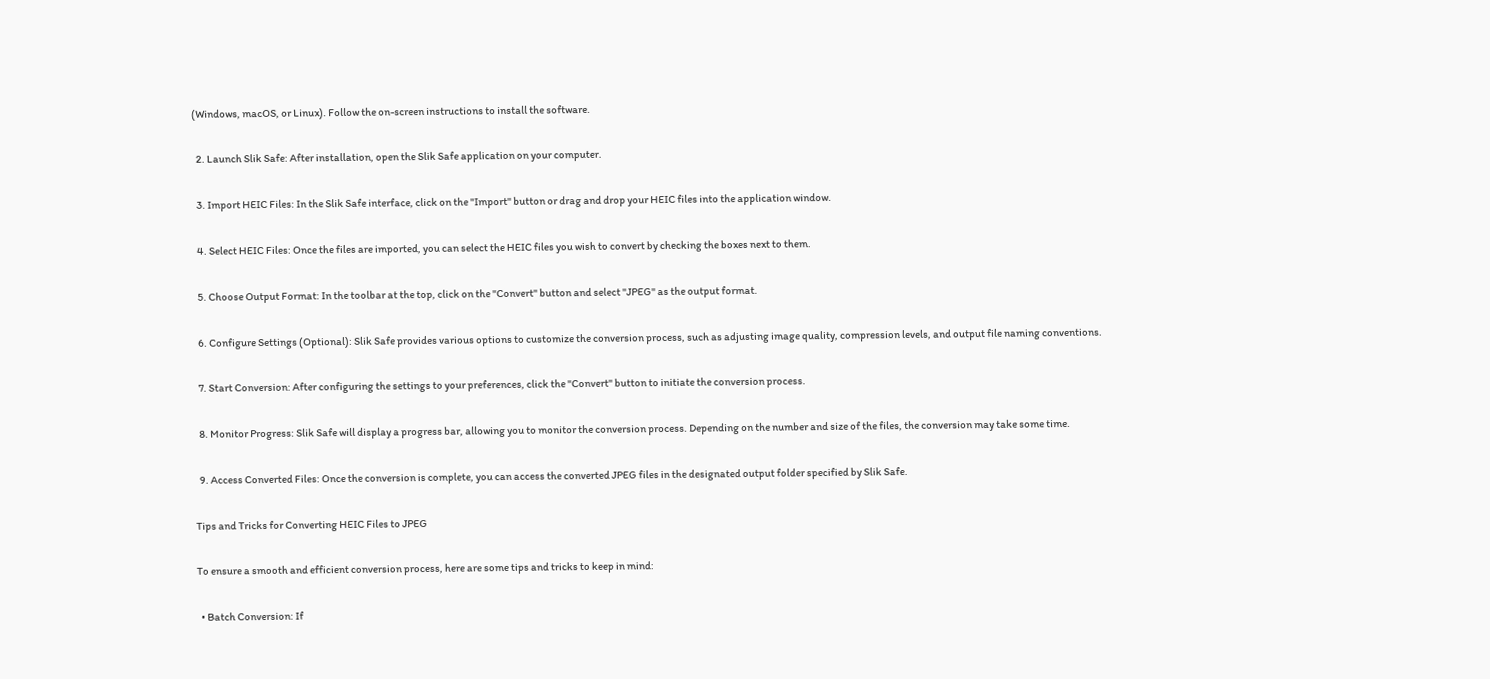(Windows, macOS, or Linux). Follow the on-screen instructions to install the software.

  2. Launch Slik Safe: After installation, open the Slik Safe application on your computer.

  3. Import HEIC Files: In the Slik Safe interface, click on the "Import" button or drag and drop your HEIC files into the application window.

  4. Select HEIC Files: Once the files are imported, you can select the HEIC files you wish to convert by checking the boxes next to them.

  5. Choose Output Format: In the toolbar at the top, click on the "Convert" button and select "JPEG" as the output format.

  6. Configure Settings (Optional): Slik Safe provides various options to customize the conversion process, such as adjusting image quality, compression levels, and output file naming conventions.

  7. Start Conversion: After configuring the settings to your preferences, click the "Convert" button to initiate the conversion process.

  8. Monitor Progress: Slik Safe will display a progress bar, allowing you to monitor the conversion process. Depending on the number and size of the files, the conversion may take some time.

  9. Access Converted Files: Once the conversion is complete, you can access the converted JPEG files in the designated output folder specified by Slik Safe.

Tips and Tricks for Converting HEIC Files to JPEG

To ensure a smooth and efficient conversion process, here are some tips and tricks to keep in mind:

  • Batch Conversion: If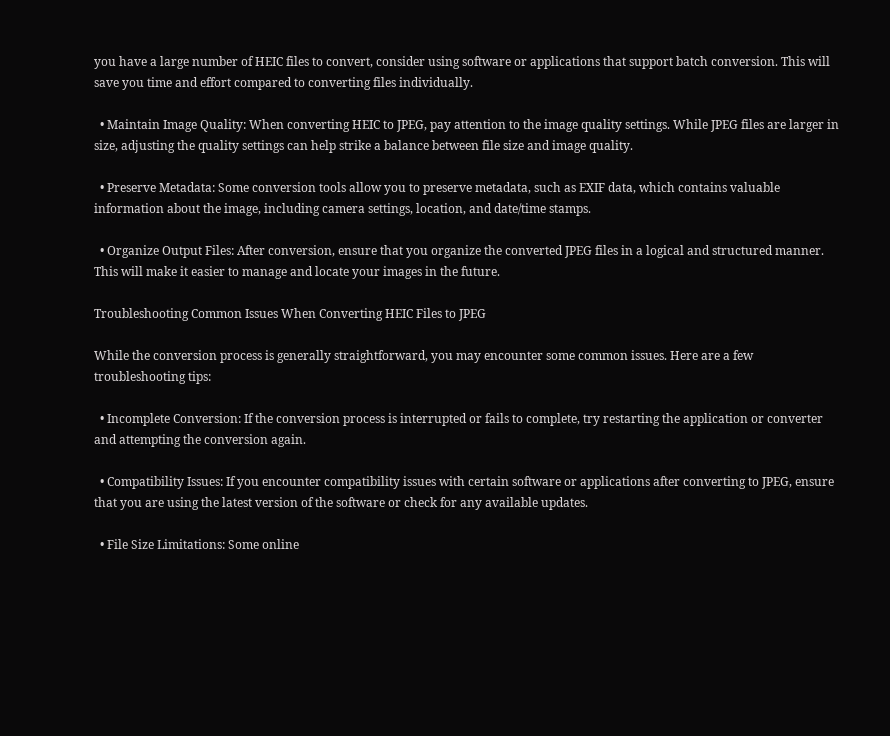you have a large number of HEIC files to convert, consider using software or applications that support batch conversion. This will save you time and effort compared to converting files individually.

  • Maintain Image Quality: When converting HEIC to JPEG, pay attention to the image quality settings. While JPEG files are larger in size, adjusting the quality settings can help strike a balance between file size and image quality.

  • Preserve Metadata: Some conversion tools allow you to preserve metadata, such as EXIF data, which contains valuable information about the image, including camera settings, location, and date/time stamps.

  • Organize Output Files: After conversion, ensure that you organize the converted JPEG files in a logical and structured manner. This will make it easier to manage and locate your images in the future.

Troubleshooting Common Issues When Converting HEIC Files to JPEG

While the conversion process is generally straightforward, you may encounter some common issues. Here are a few troubleshooting tips:

  • Incomplete Conversion: If the conversion process is interrupted or fails to complete, try restarting the application or converter and attempting the conversion again.

  • Compatibility Issues: If you encounter compatibility issues with certain software or applications after converting to JPEG, ensure that you are using the latest version of the software or check for any available updates.

  • File Size Limitations: Some online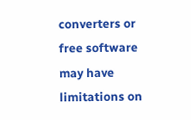converters or free software may have limitations on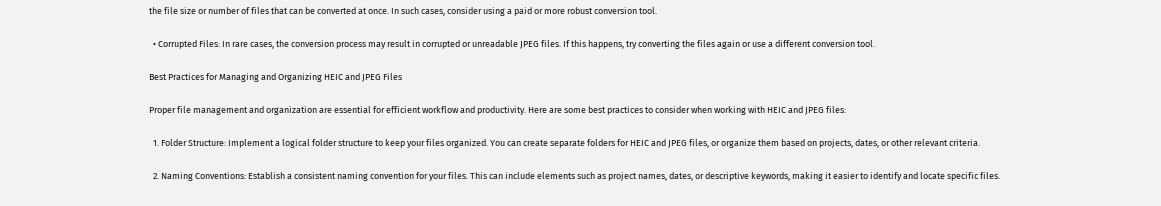the file size or number of files that can be converted at once. In such cases, consider using a paid or more robust conversion tool.

  • Corrupted Files: In rare cases, the conversion process may result in corrupted or unreadable JPEG files. If this happens, try converting the files again or use a different conversion tool.

Best Practices for Managing and Organizing HEIC and JPEG Files

Proper file management and organization are essential for efficient workflow and productivity. Here are some best practices to consider when working with HEIC and JPEG files:

  1. Folder Structure: Implement a logical folder structure to keep your files organized. You can create separate folders for HEIC and JPEG files, or organize them based on projects, dates, or other relevant criteria.

  2. Naming Conventions: Establish a consistent naming convention for your files. This can include elements such as project names, dates, or descriptive keywords, making it easier to identify and locate specific files.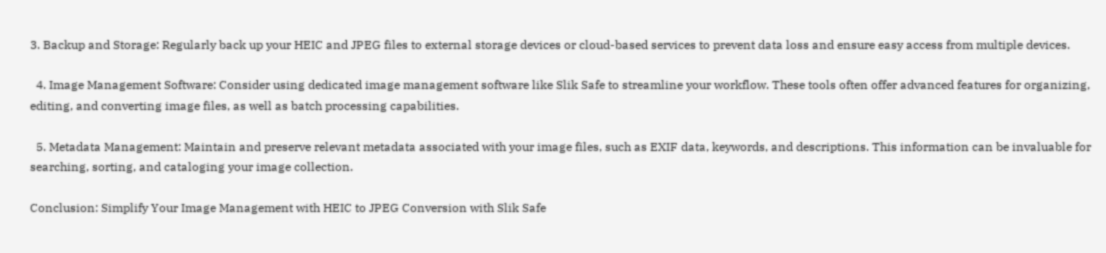3. Backup and Storage: Regularly back up your HEIC and JPEG files to external storage devices or cloud-based services to prevent data loss and ensure easy access from multiple devices.

  4. Image Management Software: Consider using dedicated image management software like Slik Safe to streamline your workflow. These tools often offer advanced features for organizing, editing, and converting image files, as well as batch processing capabilities.

  5. Metadata Management: Maintain and preserve relevant metadata associated with your image files, such as EXIF data, keywords, and descriptions. This information can be invaluable for searching, sorting, and cataloging your image collection.

Conclusion: Simplify Your Image Management with HEIC to JPEG Conversion with Slik Safe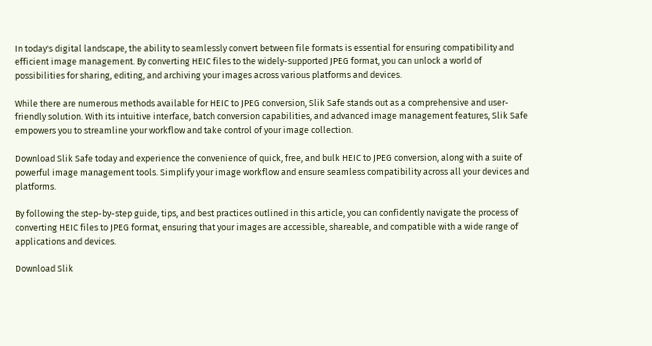In today's digital landscape, the ability to seamlessly convert between file formats is essential for ensuring compatibility and efficient image management. By converting HEIC files to the widely-supported JPEG format, you can unlock a world of possibilities for sharing, editing, and archiving your images across various platforms and devices.

While there are numerous methods available for HEIC to JPEG conversion, Slik Safe stands out as a comprehensive and user-friendly solution. With its intuitive interface, batch conversion capabilities, and advanced image management features, Slik Safe empowers you to streamline your workflow and take control of your image collection.

Download Slik Safe today and experience the convenience of quick, free, and bulk HEIC to JPEG conversion, along with a suite of powerful image management tools. Simplify your image workflow and ensure seamless compatibility across all your devices and platforms.

By following the step-by-step guide, tips, and best practices outlined in this article, you can confidently navigate the process of converting HEIC files to JPEG format, ensuring that your images are accessible, shareable, and compatible with a wide range of applications and devices.

Download Slik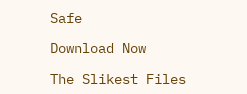Safe

Download Now

The Slikest Files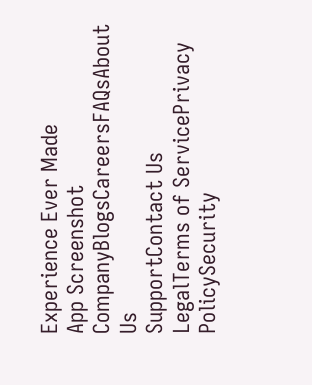Experience Ever Made
App Screenshot
CompanyBlogsCareersFAQsAbout Us
SupportContact Us
LegalTerms of ServicePrivacy PolicySecurity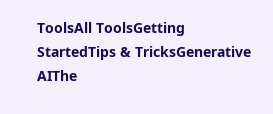ToolsAll ToolsGetting StartedTips & TricksGenerative AIThe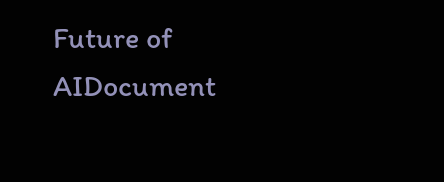Future of AIDocument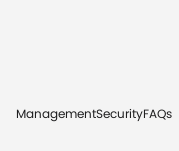ManagementSecurityFAQs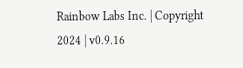Rainbow Labs Inc. | Copyright 2024 | v0.9.16